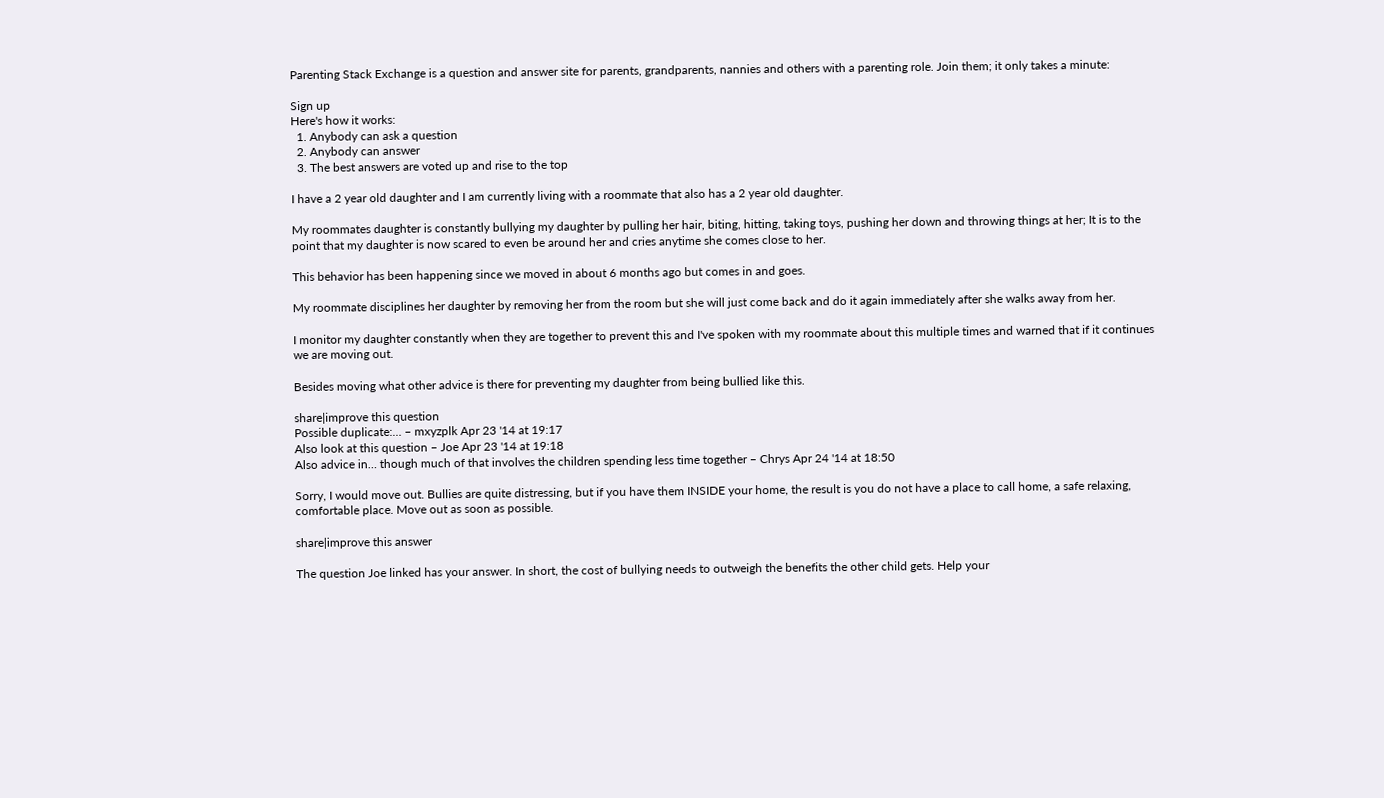Parenting Stack Exchange is a question and answer site for parents, grandparents, nannies and others with a parenting role. Join them; it only takes a minute:

Sign up
Here's how it works:
  1. Anybody can ask a question
  2. Anybody can answer
  3. The best answers are voted up and rise to the top

I have a 2 year old daughter and I am currently living with a roommate that also has a 2 year old daughter.

My roommates daughter is constantly bullying my daughter by pulling her hair, biting, hitting, taking toys, pushing her down and throwing things at her; It is to the point that my daughter is now scared to even be around her and cries anytime she comes close to her.

This behavior has been happening since we moved in about 6 months ago but comes in and goes.

My roommate disciplines her daughter by removing her from the room but she will just come back and do it again immediately after she walks away from her.

I monitor my daughter constantly when they are together to prevent this and I've spoken with my roommate about this multiple times and warned that if it continues we are moving out.

Besides moving what other advice is there for preventing my daughter from being bullied like this.

share|improve this question
Possible duplicate:… – mxyzplk Apr 23 '14 at 19:17
Also look at this question – Joe Apr 23 '14 at 19:18
Also advice in… though much of that involves the children spending less time together – Chrys Apr 24 '14 at 18:50

Sorry, I would move out. Bullies are quite distressing, but if you have them INSIDE your home, the result is you do not have a place to call home, a safe relaxing, comfortable place. Move out as soon as possible.

share|improve this answer

The question Joe linked has your answer. In short, the cost of bullying needs to outweigh the benefits the other child gets. Help your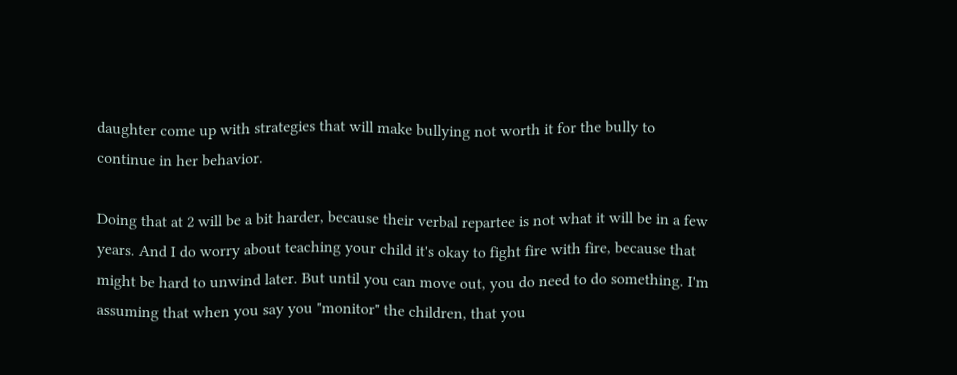daughter come up with strategies that will make bullying not worth it for the bully to continue in her behavior.

Doing that at 2 will be a bit harder, because their verbal repartee is not what it will be in a few years. And I do worry about teaching your child it's okay to fight fire with fire, because that might be hard to unwind later. But until you can move out, you do need to do something. I'm assuming that when you say you "monitor" the children, that you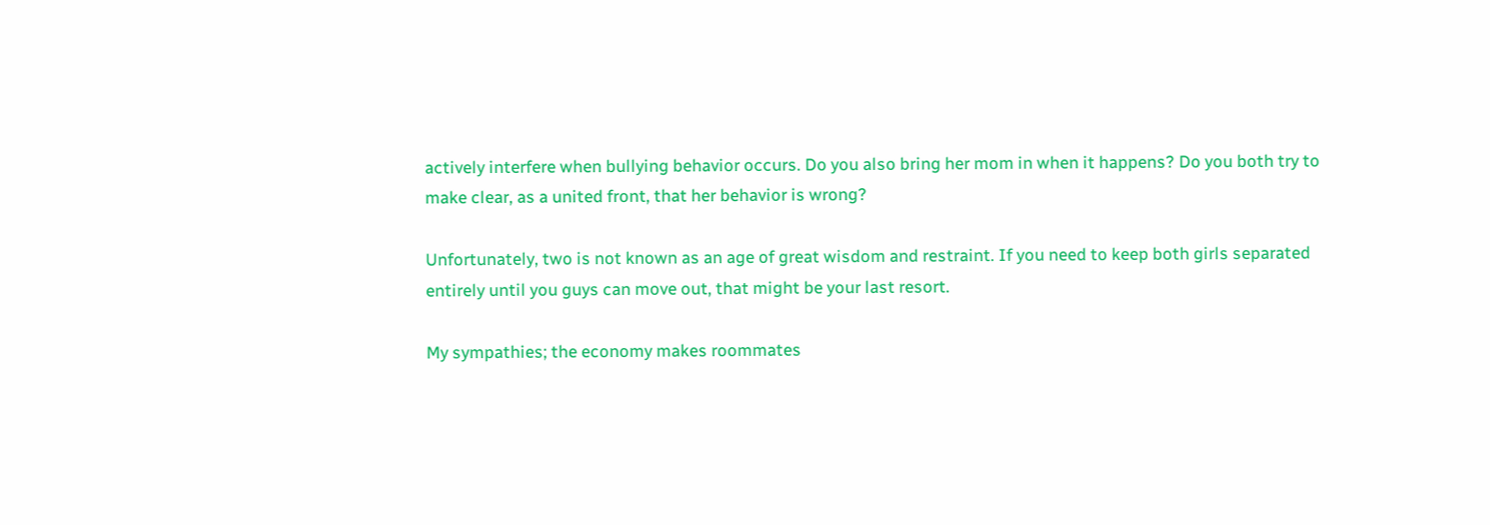actively interfere when bullying behavior occurs. Do you also bring her mom in when it happens? Do you both try to make clear, as a united front, that her behavior is wrong?

Unfortunately, two is not known as an age of great wisdom and restraint. If you need to keep both girls separated entirely until you guys can move out, that might be your last resort.

My sympathies; the economy makes roommates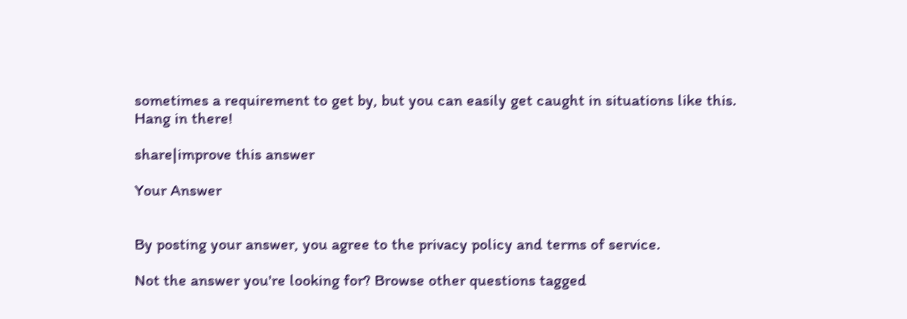sometimes a requirement to get by, but you can easily get caught in situations like this. Hang in there!

share|improve this answer

Your Answer


By posting your answer, you agree to the privacy policy and terms of service.

Not the answer you're looking for? Browse other questions tagged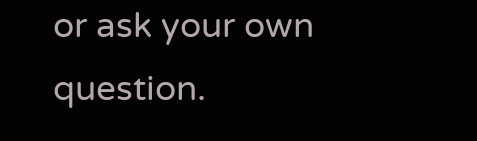or ask your own question.